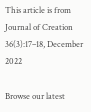This article is from
Journal of Creation 36(3):17–18, December 2022

Browse our latest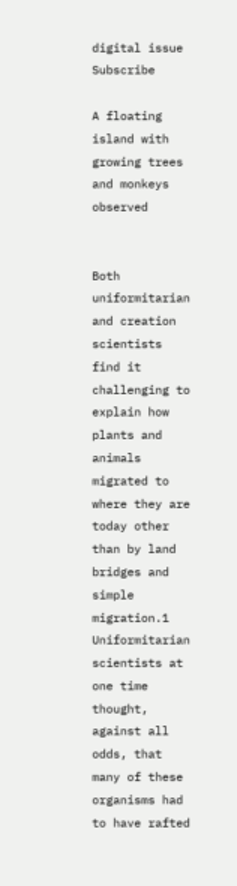digital issue Subscribe

A floating island with growing trees and monkeys observed


Both uniformitarian and creation scientists find it challenging to explain how plants and animals migrated to where they are today other than by land bridges and simple migration.1 Uniformitarian scientists at one time thought, against all odds, that many of these organisms had to have rafted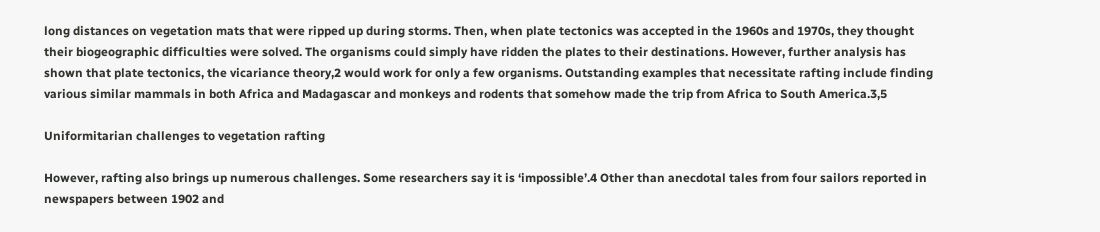long distances on vegetation mats that were ripped up during storms. Then, when plate tectonics was accepted in the 1960s and 1970s, they thought their biogeographic difficulties were solved. The organisms could simply have ridden the plates to their destinations. However, further analysis has shown that plate tectonics, the vicariance theory,2 would work for only a few organisms. Outstanding examples that necessitate rafting include finding various similar mammals in both Africa and Madagascar and monkeys and rodents that somehow made the trip from Africa to South America.3,5

Uniformitarian challenges to vegetation rafting

However, rafting also brings up numerous challenges. Some researchers say it is ‘impossible’.4 Other than anecdotal tales from four sailors reported in newspapers between 1902 and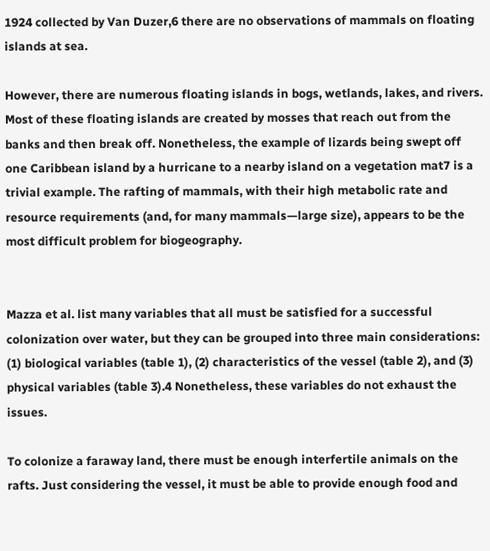1924 collected by Van Duzer,6 there are no observations of mammals on floating islands at sea.

However, there are numerous floating islands in bogs, wetlands, lakes, and rivers. Most of these floating islands are created by mosses that reach out from the banks and then break off. Nonetheless, the example of lizards being swept off one Caribbean island by a hurricane to a nearby island on a vegetation mat7 is a trivial example. The rafting of mammals, with their high metabolic rate and resource requirements (and, for many mammals—large size), appears to be the most difficult problem for biogeography.


Mazza et al. list many variables that all must be satisfied for a successful colonization over water, but they can be grouped into three main considerations: (1) biological variables (table 1), (2) characteristics of the vessel (table 2), and (3) physical variables (table 3).4 Nonetheless, these variables do not exhaust the issues.

To colonize a faraway land, there must be enough interfertile animals on the rafts. Just considering the vessel, it must be able to provide enough food and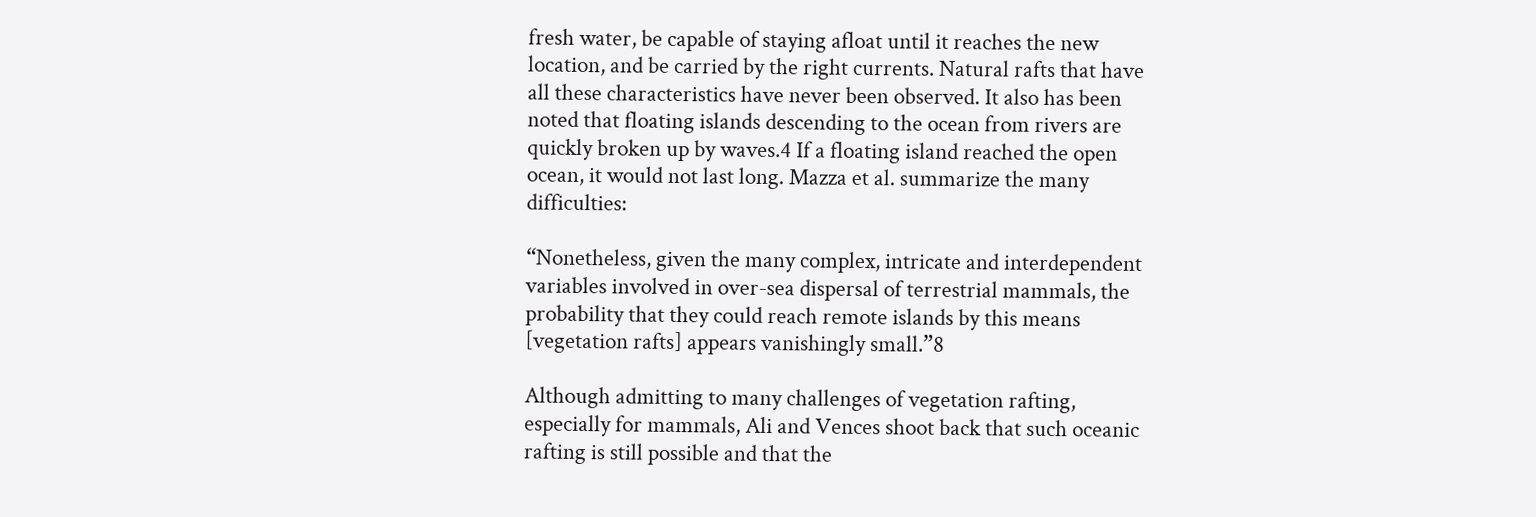fresh water, be capable of staying afloat until it reaches the new location, and be carried by the right currents. Natural rafts that have all these characteristics have never been observed. It also has been noted that floating islands descending to the ocean from rivers are quickly broken up by waves.4 If a floating island reached the open ocean, it would not last long. Mazza et al. summarize the many difficulties:

“Nonetheless, given the many complex, intricate and interdependent variables involved in over-sea dispersal of terrestrial mammals, the probability that they could reach remote islands by this means [vegetation rafts] appears vanishingly small.”8

Although admitting to many challenges of vegetation rafting, especially for mammals, Ali and Vences shoot back that such oceanic rafting is still possible and that the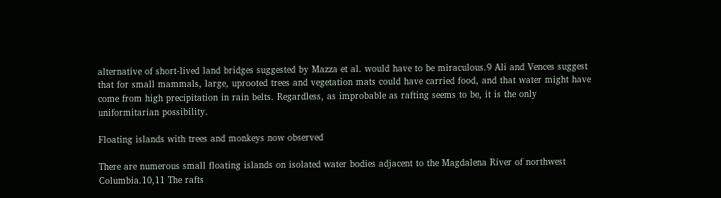alternative of short-lived land bridges suggested by Mazza et al. would have to be miraculous.9 Ali and Vences suggest that for small mammals, large, uprooted trees and vegetation mats could have carried food, and that water might have come from high precipitation in rain belts. Regardless, as improbable as rafting seems to be, it is the only uniformitarian possibility.

Floating islands with trees and monkeys now observed

There are numerous small floating islands on isolated water bodies adjacent to the Magdalena River of northwest Columbia.10,11 The rafts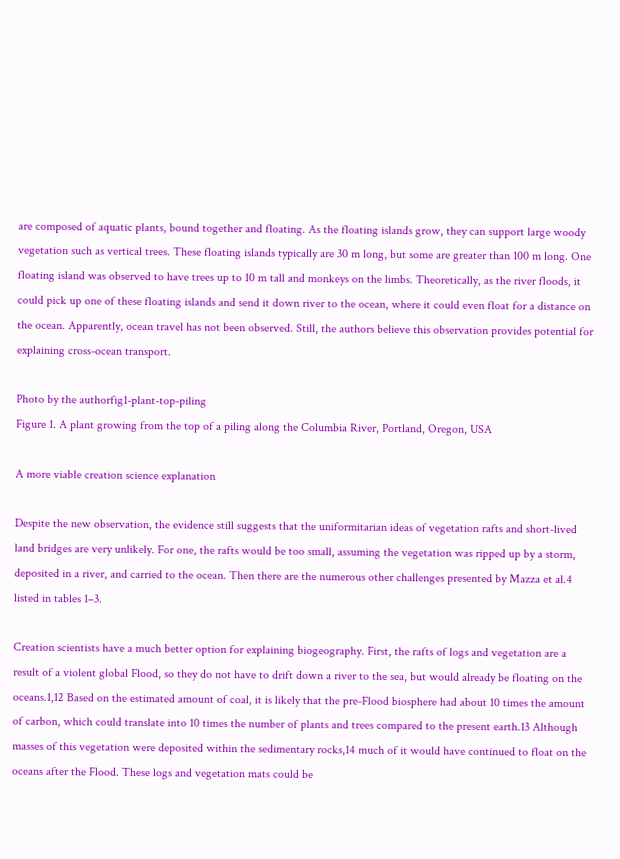are composed of aquatic plants, bound together and floating. As the floating islands grow, they can support large woody vegetation such as vertical trees. These floating islands typically are 30 m long, but some are greater than 100 m long. One floating island was observed to have trees up to 10 m tall and monkeys on the limbs. Theoretically, as the river floods, it could pick up one of these floating islands and send it down river to the ocean, where it could even float for a distance on the ocean. Apparently, ocean travel has not been observed. Still, the authors believe this observation provides potential for explaining cross-ocean transport.

Photo by the authorfig1-plant-top-piling
Figure 1. A plant growing from the top of a piling along the Columbia River, Portland, Oregon, USA

A more viable creation science explanation

Despite the new observation, the evidence still suggests that the uniformitarian ideas of vegetation rafts and short-lived land bridges are very unlikely. For one, the rafts would be too small, assuming the vegetation was ripped up by a storm, deposited in a river, and carried to the ocean. Then there are the numerous other challenges presented by Mazza et al.4 listed in tables 1–3.

Creation scientists have a much better option for explaining biogeography. First, the rafts of logs and vegetation are a result of a violent global Flood, so they do not have to drift down a river to the sea, but would already be floating on the oceans.1,12 Based on the estimated amount of coal, it is likely that the pre-Flood biosphere had about 10 times the amount of carbon, which could translate into 10 times the number of plants and trees compared to the present earth.13 Although masses of this vegetation were deposited within the sedimentary rocks,14 much of it would have continued to float on the oceans after the Flood. These logs and vegetation mats could be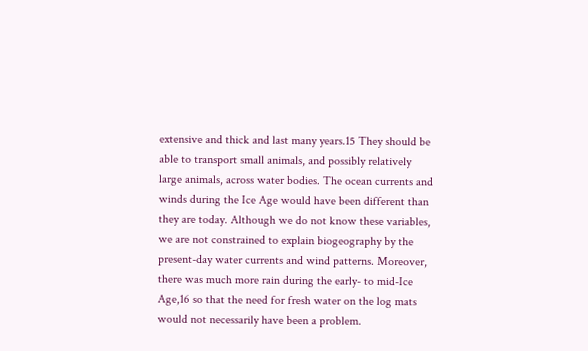extensive and thick and last many years.15 They should be able to transport small animals, and possibly relatively large animals, across water bodies. The ocean currents and winds during the Ice Age would have been different than they are today. Although we do not know these variables, we are not constrained to explain biogeography by the present-day water currents and wind patterns. Moreover, there was much more rain during the early- to mid-Ice Age,16 so that the need for fresh water on the log mats would not necessarily have been a problem.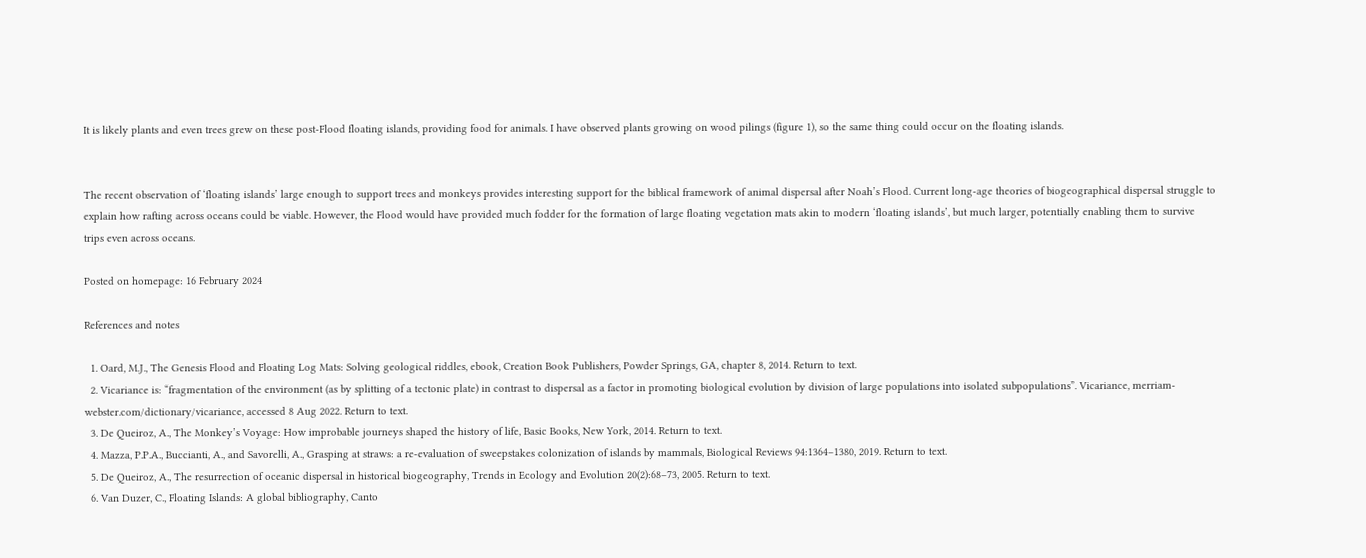It is likely plants and even trees grew on these post-Flood floating islands, providing food for animals. I have observed plants growing on wood pilings (figure 1), so the same thing could occur on the floating islands.


The recent observation of ‘floating islands’ large enough to support trees and monkeys provides interesting support for the biblical framework of animal dispersal after Noah’s Flood. Current long-age theories of biogeographical dispersal struggle to explain how rafting across oceans could be viable. However, the Flood would have provided much fodder for the formation of large floating vegetation mats akin to modern ‘floating islands’, but much larger, potentially enabling them to survive trips even across oceans.

Posted on homepage: 16 February 2024

References and notes

  1. Oard, M.J., The Genesis Flood and Floating Log Mats: Solving geological riddles, ebook, Creation Book Publishers, Powder Springs, GA, chapter 8, 2014. Return to text.
  2. Vicariance is: “fragmentation of the environment (as by splitting of a tectonic plate) in contrast to dispersal as a factor in promoting biological evolution by division of large populations into isolated subpopulations”. Vicariance, merriam-webster.com/dictionary/vicariance, accessed 8 Aug 2022. Return to text.
  3. De Queiroz, A., The Monkey’s Voyage: How improbable journeys shaped the history of life, Basic Books, New York, 2014. Return to text.
  4. Mazza, P.P.A., Buccianti, A., and Savorelli, A., Grasping at straws: a re-evaluation of sweepstakes colonization of islands by mammals, Biological Reviews 94:1364–1380, 2019. Return to text.
  5. De Queiroz, A., The resurrection of oceanic dispersal in historical biogeography, Trends in Ecology and Evolution 20(2):68–73, 2005. Return to text.
  6. Van Duzer, C., Floating Islands: A global bibliography, Canto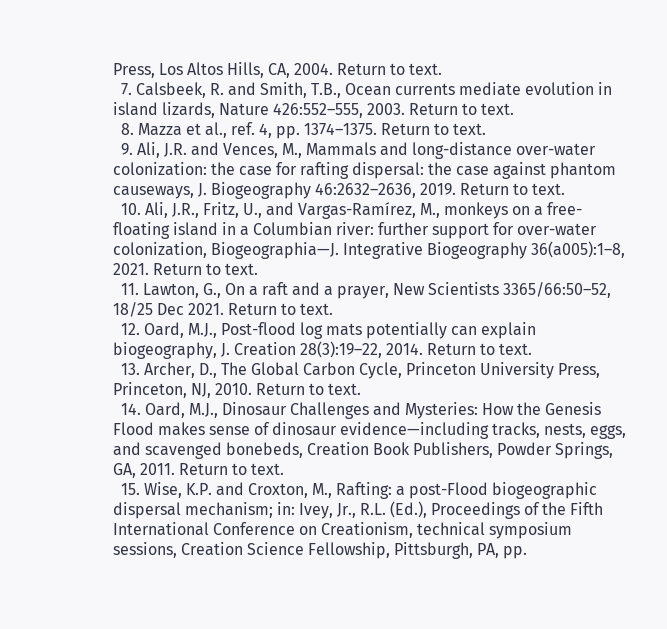Press, Los Altos Hills, CA, 2004. Return to text.
  7. Calsbeek, R. and Smith, T.B., Ocean currents mediate evolution in island lizards, Nature 426:552–555, 2003. Return to text.
  8. Mazza et al., ref. 4, pp. 1374–1375. Return to text.
  9. Ali, J.R. and Vences, M., Mammals and long-distance over-water colonization: the case for rafting dispersal: the case against phantom causeways, J. Biogeography 46:2632–2636, 2019. Return to text.
  10. Ali, J.R., Fritz, U., and Vargas-Ramírez, M., monkeys on a free-floating island in a Columbian river: further support for over-water colonization, Biogeographia—J. Integrative Biogeography 36(a005):1–8, 2021. Return to text.
  11. Lawton, G., On a raft and a prayer, New Scientists 3365/66:50–52, 18/25 Dec 2021. Return to text.
  12. Oard, M.J., Post-flood log mats potentially can explain biogeography, J. Creation 28(3):19–22, 2014. Return to text.
  13. Archer, D., The Global Carbon Cycle, Princeton University Press, Princeton, NJ, 2010. Return to text.
  14. Oard, M.J., Dinosaur Challenges and Mysteries: How the Genesis Flood makes sense of dinosaur evidence—including tracks, nests, eggs, and scavenged bonebeds, Creation Book Publishers, Powder Springs, GA, 2011. Return to text.
  15. Wise, K.P. and Croxton, M., Rafting: a post-Flood biogeographic dispersal mechanism; in: Ivey, Jr., R.L. (Ed.), Proceedings of the Fifth International Conference on Creationism, technical symposium sessions, Creation Science Fellowship, Pittsburgh, PA, pp.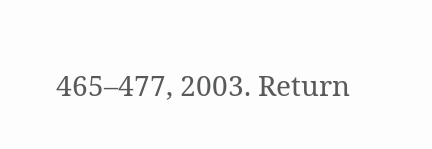465–477, 2003. Return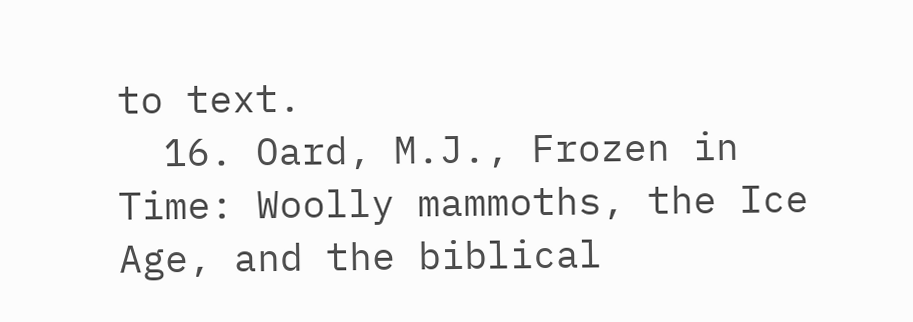to text.
  16. Oard, M.J., Frozen in Time: Woolly mammoths, the Ice Age, and the biblical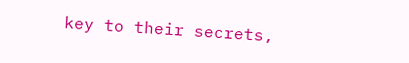key to their secrets,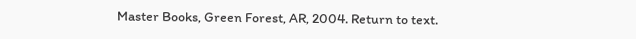Master Books, Green Forest, AR, 2004. Return to text.